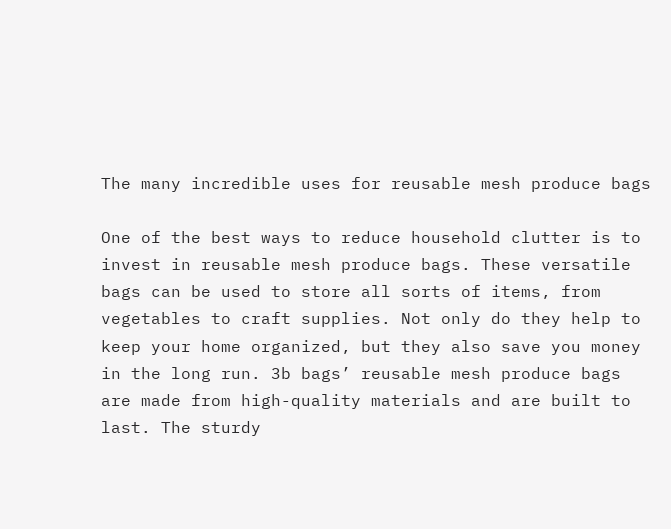The many incredible uses for reusable mesh produce bags

One of the best ways to reduce household clutter is to invest in reusable mesh produce bags. These versatile bags can be used to store all sorts of items, from vegetables to craft supplies. Not only do they help to keep your home organized, but they also save you money in the long run. 3b bags’ reusable mesh produce bags are made from high-quality materials and are built to last. The sturdy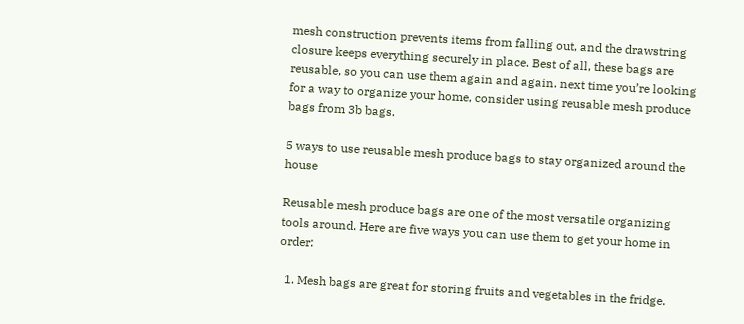mesh construction prevents items from falling out, and the drawstring closure keeps everything securely in place. Best of all, these bags are reusable, so you can use them again and again. next time you’re looking for a way to organize your home, consider using reusable mesh produce bags from 3b bags.

5 ways to use reusable mesh produce bags to stay organized around the house

Reusable mesh produce bags are one of the most versatile organizing tools around. Here are five ways you can use them to get your home in order:

  1. Mesh bags are great for storing fruits and vegetables in the fridge.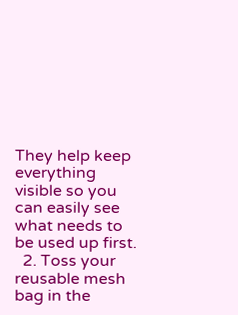They help keep everything visible so you can easily see what needs to be used up first.
  2. Toss your reusable mesh bag in the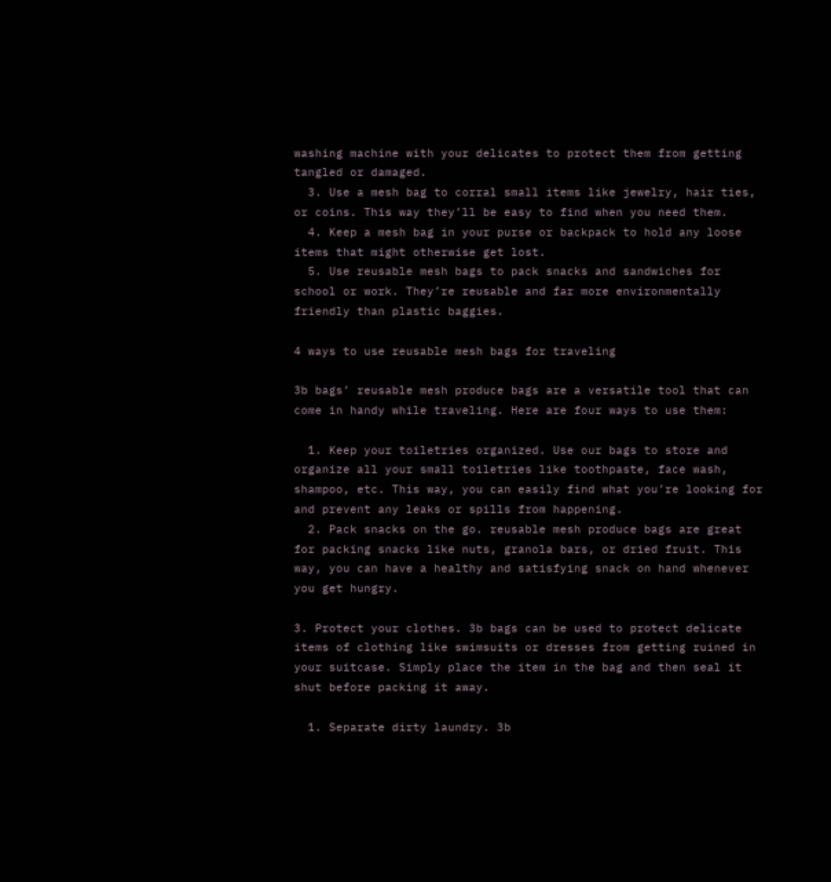washing machine with your delicates to protect them from getting tangled or damaged.
  3. Use a mesh bag to corral small items like jewelry, hair ties, or coins. This way they’ll be easy to find when you need them.
  4. Keep a mesh bag in your purse or backpack to hold any loose items that might otherwise get lost.
  5. Use reusable mesh bags to pack snacks and sandwiches for school or work. They’re reusable and far more environmentally friendly than plastic baggies.

4 ways to use reusable mesh bags for traveling

3b bags’ reusable mesh produce bags are a versatile tool that can come in handy while traveling. Here are four ways to use them:

  1. Keep your toiletries organized. Use our bags to store and organize all your small toiletries like toothpaste, face wash, shampoo, etc. This way, you can easily find what you’re looking for and prevent any leaks or spills from happening.
  2. Pack snacks on the go. reusable mesh produce bags are great for packing snacks like nuts, granola bars, or dried fruit. This way, you can have a healthy and satisfying snack on hand whenever you get hungry.

3. Protect your clothes. 3b bags can be used to protect delicate items of clothing like swimsuits or dresses from getting ruined in your suitcase. Simply place the item in the bag and then seal it shut before packing it away.

  1. Separate dirty laundry. 3b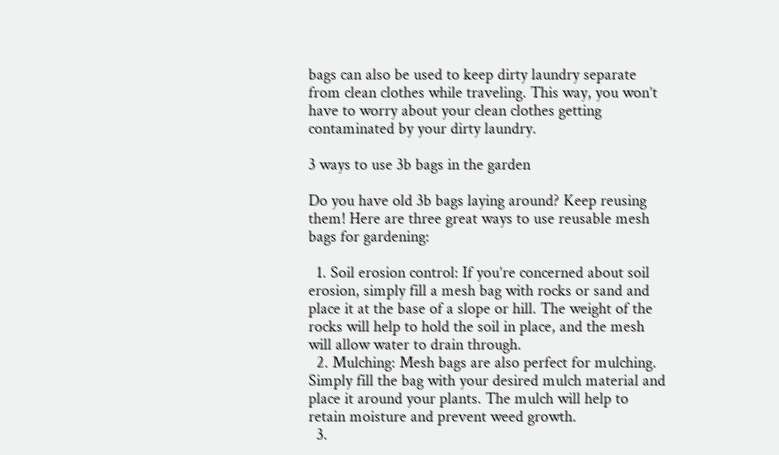bags can also be used to keep dirty laundry separate from clean clothes while traveling. This way, you won’t have to worry about your clean clothes getting contaminated by your dirty laundry.

3 ways to use 3b bags in the garden

Do you have old 3b bags laying around? Keep reusing them! Here are three great ways to use reusable mesh bags for gardening:

  1. Soil erosion control: If you’re concerned about soil erosion, simply fill a mesh bag with rocks or sand and place it at the base of a slope or hill. The weight of the rocks will help to hold the soil in place, and the mesh will allow water to drain through.
  2. Mulching: Mesh bags are also perfect for mulching. Simply fill the bag with your desired mulch material and place it around your plants. The mulch will help to retain moisture and prevent weed growth.
  3.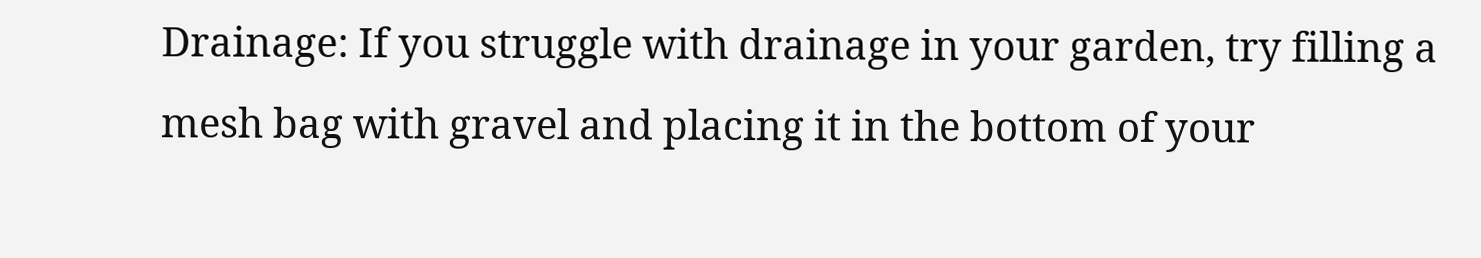Drainage: If you struggle with drainage in your garden, try filling a mesh bag with gravel and placing it in the bottom of your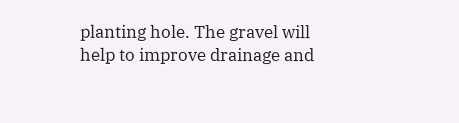planting hole. The gravel will help to improve drainage and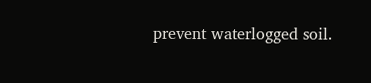prevent waterlogged soil.